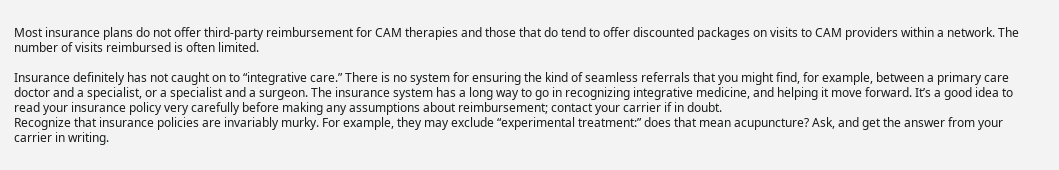Most insurance plans do not offer third-party reimbursement for CAM therapies and those that do tend to offer discounted packages on visits to CAM providers within a network. The number of visits reimbursed is often limited.

Insurance definitely has not caught on to “integrative care.” There is no system for ensuring the kind of seamless referrals that you might find, for example, between a primary care doctor and a specialist, or a specialist and a surgeon. The insurance system has a long way to go in recognizing integrative medicine, and helping it move forward. It’s a good idea to read your insurance policy very carefully before making any assumptions about reimbursement; contact your carrier if in doubt.
Recognize that insurance policies are invariably murky. For example, they may exclude “experimental treatment:” does that mean acupuncture? Ask, and get the answer from your carrier in writing.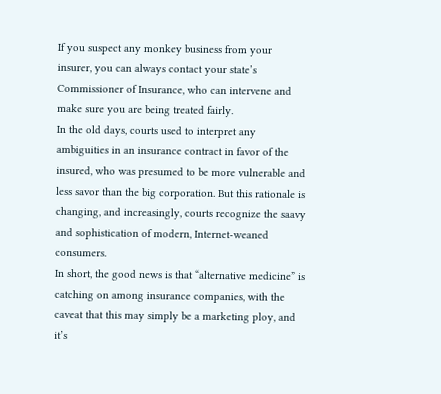If you suspect any monkey business from your insurer, you can always contact your state’s Commissioner of Insurance, who can intervene and make sure you are being treated fairly.
In the old days, courts used to interpret any ambiguities in an insurance contract in favor of the insured, who was presumed to be more vulnerable and less savor than the big corporation. But this rationale is changing, and increasingly, courts recognize the saavy and sophistication of modern, Internet-weaned consumers.
In short, the good news is that “alternative medicine” is catching on among insurance companies, with the caveat that this may simply be a marketing ploy, and it’s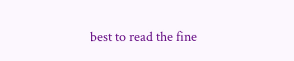best to read the fine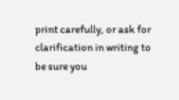print carefully, or ask for clarification in writing to be sure you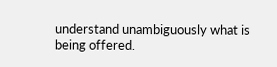understand unambiguously what is being offered.